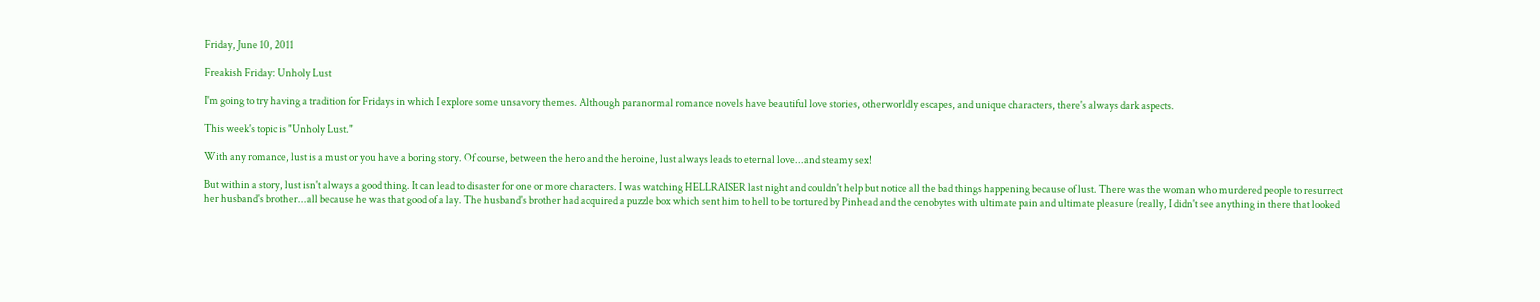Friday, June 10, 2011

Freakish Friday: Unholy Lust

I'm going to try having a tradition for Fridays in which I explore some unsavory themes. Although paranormal romance novels have beautiful love stories, otherworldly escapes, and unique characters, there's always dark aspects.

This week's topic is "Unholy Lust."

With any romance, lust is a must or you have a boring story. Of course, between the hero and the heroine, lust always leads to eternal love...and steamy sex!

But within a story, lust isn't always a good thing. It can lead to disaster for one or more characters. I was watching HELLRAISER last night and couldn't help but notice all the bad things happening because of lust. There was the woman who murdered people to resurrect her husband's brother...all because he was that good of a lay. The husband's brother had acquired a puzzle box which sent him to hell to be tortured by Pinhead and the cenobytes with ultimate pain and ultimate pleasure (really, I didn't see anything in there that looked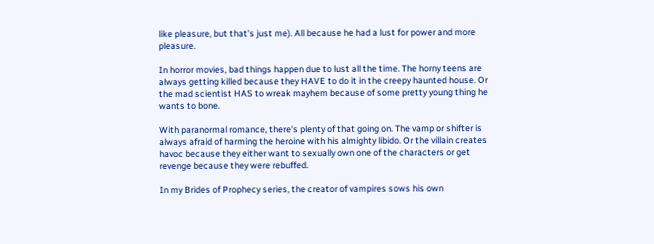like pleasure, but that's just me). All because he had a lust for power and more pleasure.

In horror movies, bad things happen due to lust all the time. The horny teens are always getting killed because they HAVE to do it in the creepy haunted house. Or the mad scientist HAS to wreak mayhem because of some pretty young thing he wants to bone.

With paranormal romance, there's plenty of that going on. The vamp or shifter is always afraid of harming the heroine with his almighty libido. Or the villain creates havoc because they either want to sexually own one of the characters or get revenge because they were rebuffed.

In my Brides of Prophecy series, the creator of vampires sows his own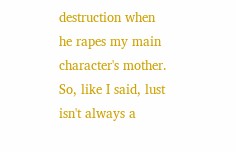destruction when he rapes my main character's mother. So, like I said, lust isn't always a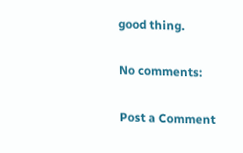good thing.

No comments:

Post a Comment